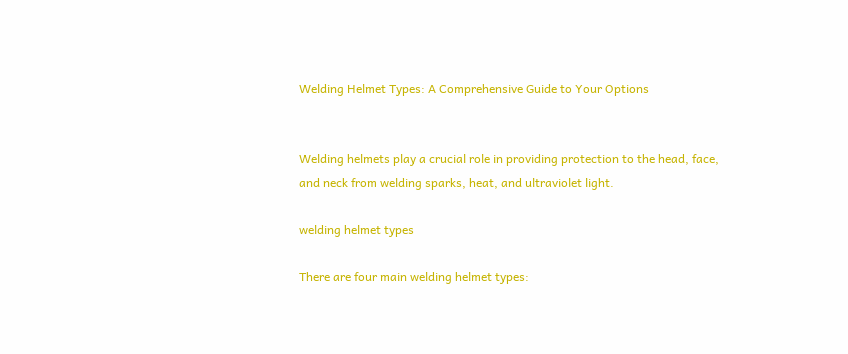Welding Helmet Types: A Comprehensive Guide to Your Options


Welding helmets play a crucial role in providing protection to the head, face, and neck from welding sparks, heat, and ultraviolet light.

welding helmet types

There are four main welding helmet types: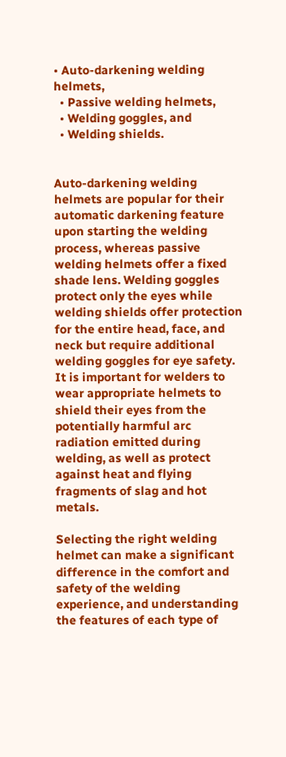• Auto-darkening welding helmets,
  • Passive welding helmets,
  • Welding goggles, and
  • Welding shields.


Auto-darkening welding helmets are popular for their automatic darkening feature upon starting the welding process, whereas passive welding helmets offer a fixed shade lens. Welding goggles protect only the eyes while welding shields offer protection for the entire head, face, and neck but require additional welding goggles for eye safety. It is important for welders to wear appropriate helmets to shield their eyes from the potentially harmful arc radiation emitted during welding, as well as protect against heat and flying fragments of slag and hot metals.

Selecting the right welding helmet can make a significant difference in the comfort and safety of the welding experience, and understanding the features of each type of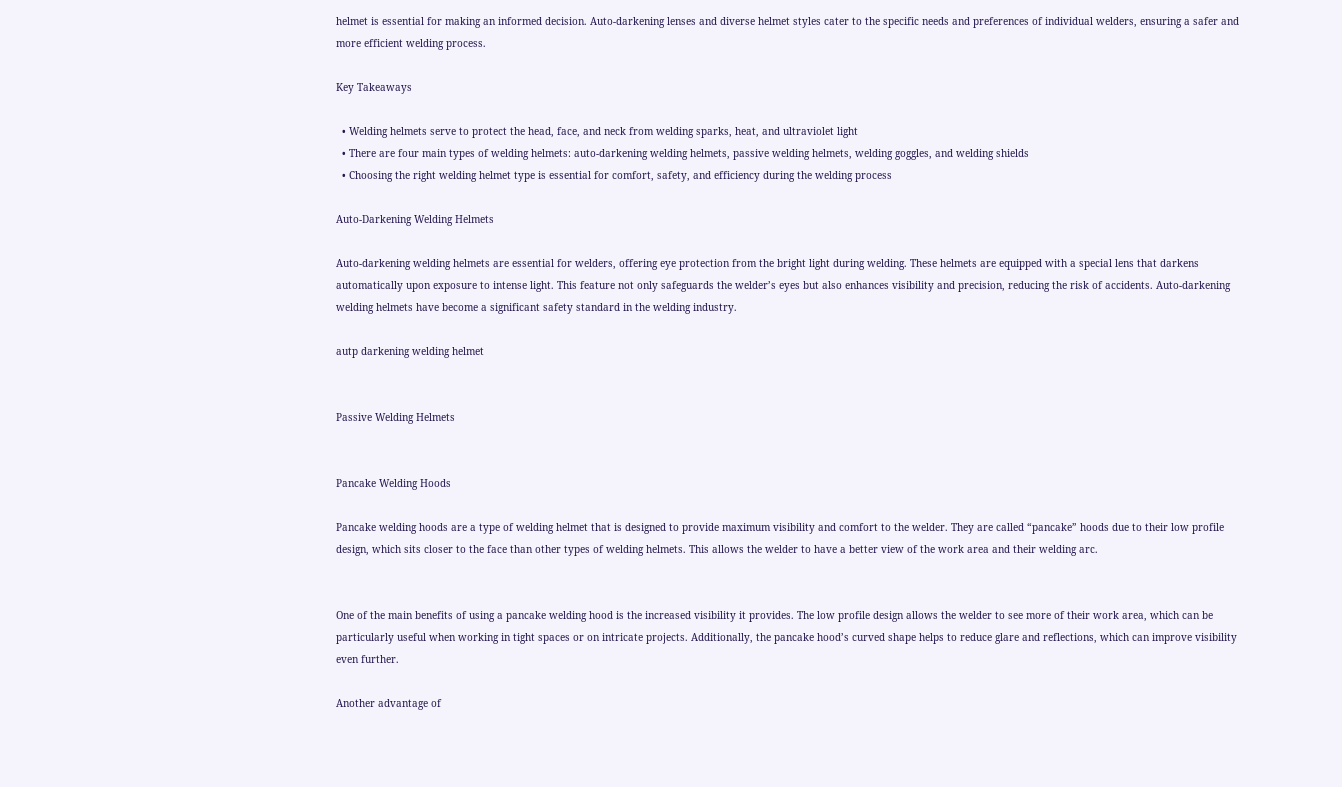helmet is essential for making an informed decision. Auto-darkening lenses and diverse helmet styles cater to the specific needs and preferences of individual welders, ensuring a safer and more efficient welding process.

Key Takeaways

  • Welding helmets serve to protect the head, face, and neck from welding sparks, heat, and ultraviolet light
  • There are four main types of welding helmets: auto-darkening welding helmets, passive welding helmets, welding goggles, and welding shields
  • Choosing the right welding helmet type is essential for comfort, safety, and efficiency during the welding process

Auto-Darkening Welding Helmets

Auto-darkening welding helmets are essential for welders, offering eye protection from the bright light during welding. These helmets are equipped with a special lens that darkens automatically upon exposure to intense light. This feature not only safeguards the welder’s eyes but also enhances visibility and precision, reducing the risk of accidents. Auto-darkening welding helmets have become a significant safety standard in the welding industry.

autp darkening welding helmet


Passive Welding Helmets


Pancake Welding Hoods

Pancake welding hoods are a type of welding helmet that is designed to provide maximum visibility and comfort to the welder. They are called “pancake” hoods due to their low profile design, which sits closer to the face than other types of welding helmets. This allows the welder to have a better view of the work area and their welding arc.


One of the main benefits of using a pancake welding hood is the increased visibility it provides. The low profile design allows the welder to see more of their work area, which can be particularly useful when working in tight spaces or on intricate projects. Additionally, the pancake hood’s curved shape helps to reduce glare and reflections, which can improve visibility even further.

Another advantage of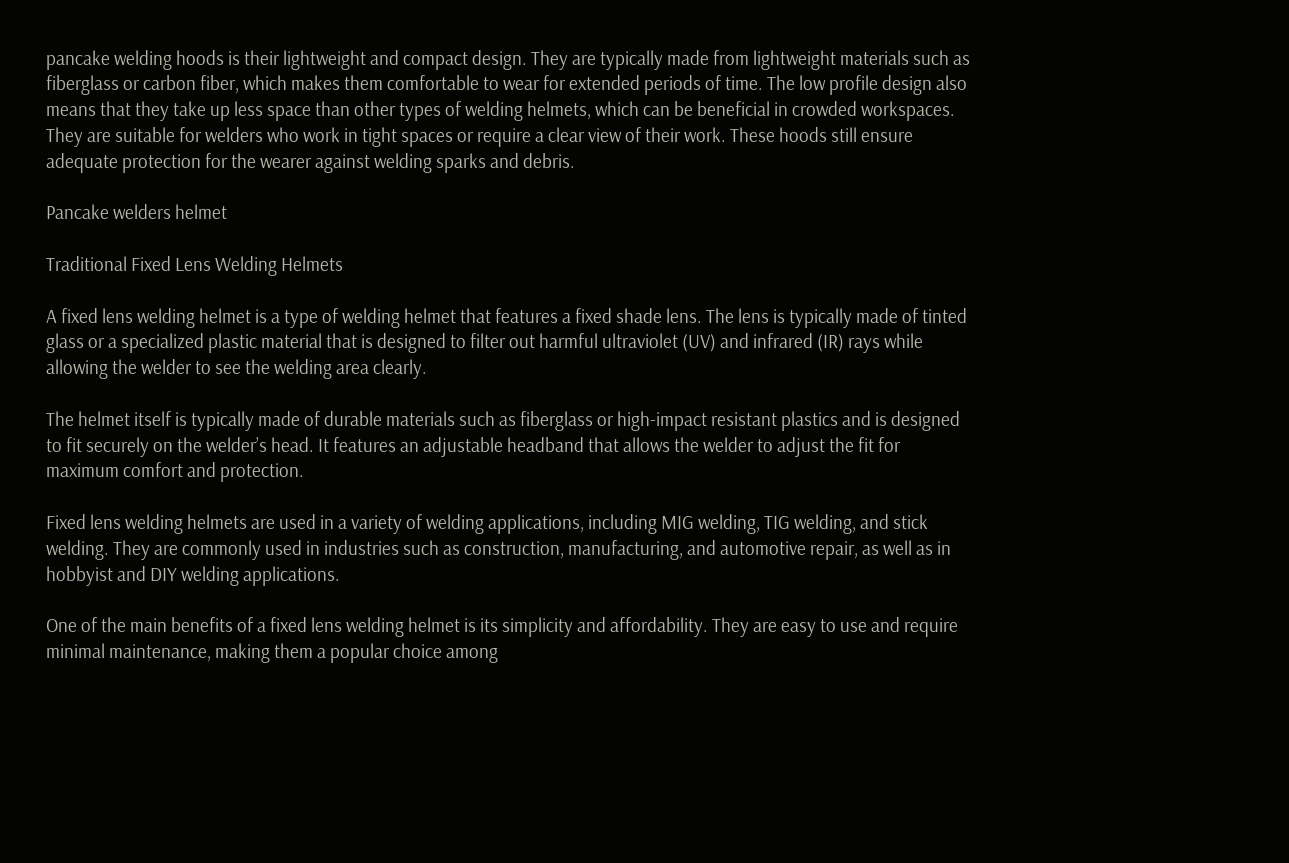pancake welding hoods is their lightweight and compact design. They are typically made from lightweight materials such as fiberglass or carbon fiber, which makes them comfortable to wear for extended periods of time. The low profile design also means that they take up less space than other types of welding helmets, which can be beneficial in crowded workspaces. They are suitable for welders who work in tight spaces or require a clear view of their work. These hoods still ensure adequate protection for the wearer against welding sparks and debris.

Pancake welders helmet

Traditional Fixed Lens Welding Helmets

A fixed lens welding helmet is a type of welding helmet that features a fixed shade lens. The lens is typically made of tinted glass or a specialized plastic material that is designed to filter out harmful ultraviolet (UV) and infrared (IR) rays while allowing the welder to see the welding area clearly.

The helmet itself is typically made of durable materials such as fiberglass or high-impact resistant plastics and is designed to fit securely on the welder’s head. It features an adjustable headband that allows the welder to adjust the fit for maximum comfort and protection.

Fixed lens welding helmets are used in a variety of welding applications, including MIG welding, TIG welding, and stick welding. They are commonly used in industries such as construction, manufacturing, and automotive repair, as well as in hobbyist and DIY welding applications.

One of the main benefits of a fixed lens welding helmet is its simplicity and affordability. They are easy to use and require minimal maintenance, making them a popular choice among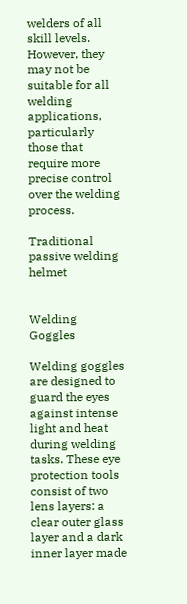welders of all skill levels. However, they may not be suitable for all welding applications, particularly those that require more precise control over the welding process.

Traditional passive welding helmet


Welding Goggles

Welding goggles are designed to guard the eyes against intense light and heat during welding tasks. These eye protection tools consist of two lens layers: a clear outer glass layer and a dark inner layer made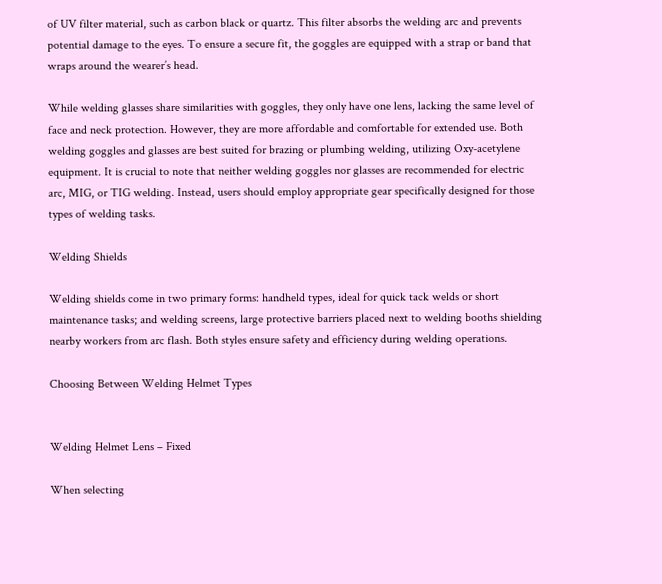of UV filter material, such as carbon black or quartz. This filter absorbs the welding arc and prevents potential damage to the eyes. To ensure a secure fit, the goggles are equipped with a strap or band that wraps around the wearer’s head.

While welding glasses share similarities with goggles, they only have one lens, lacking the same level of face and neck protection. However, they are more affordable and comfortable for extended use. Both welding goggles and glasses are best suited for brazing or plumbing welding, utilizing Oxy-acetylene equipment. It is crucial to note that neither welding goggles nor glasses are recommended for electric arc, MIG, or TIG welding. Instead, users should employ appropriate gear specifically designed for those types of welding tasks.

Welding Shields

Welding shields come in two primary forms: handheld types, ideal for quick tack welds or short maintenance tasks; and welding screens, large protective barriers placed next to welding booths shielding nearby workers from arc flash. Both styles ensure safety and efficiency during welding operations.

Choosing Between Welding Helmet Types


Welding Helmet Lens – Fixed

When selecting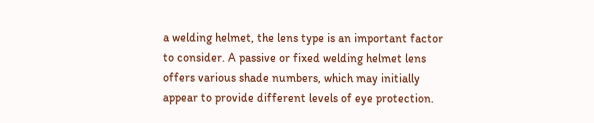a welding helmet, the lens type is an important factor to consider. A passive or fixed welding helmet lens offers various shade numbers, which may initially appear to provide different levels of eye protection.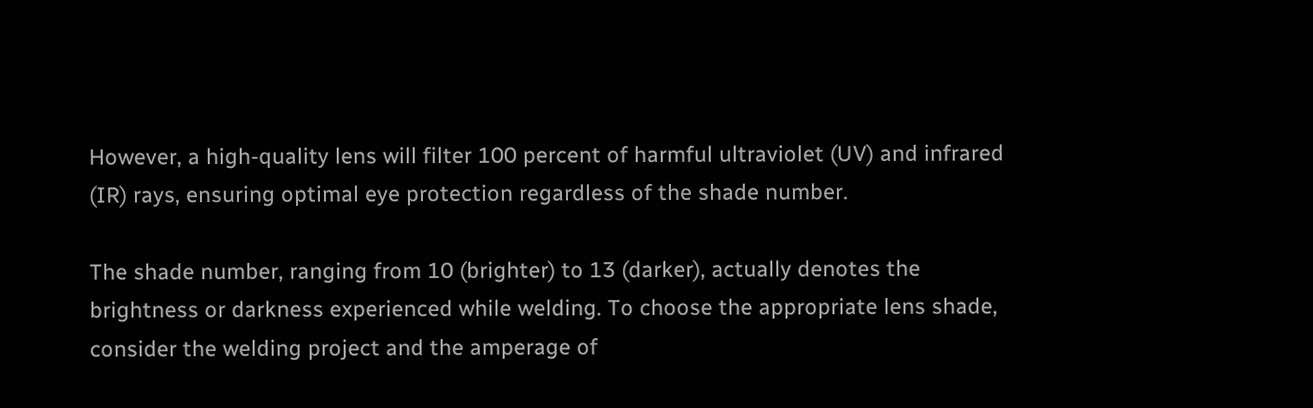However, a high-quality lens will filter 100 percent of harmful ultraviolet (UV) and infrared (IR) rays, ensuring optimal eye protection regardless of the shade number.

The shade number, ranging from 10 (brighter) to 13 (darker), actually denotes the brightness or darkness experienced while welding. To choose the appropriate lens shade, consider the welding project and the amperage of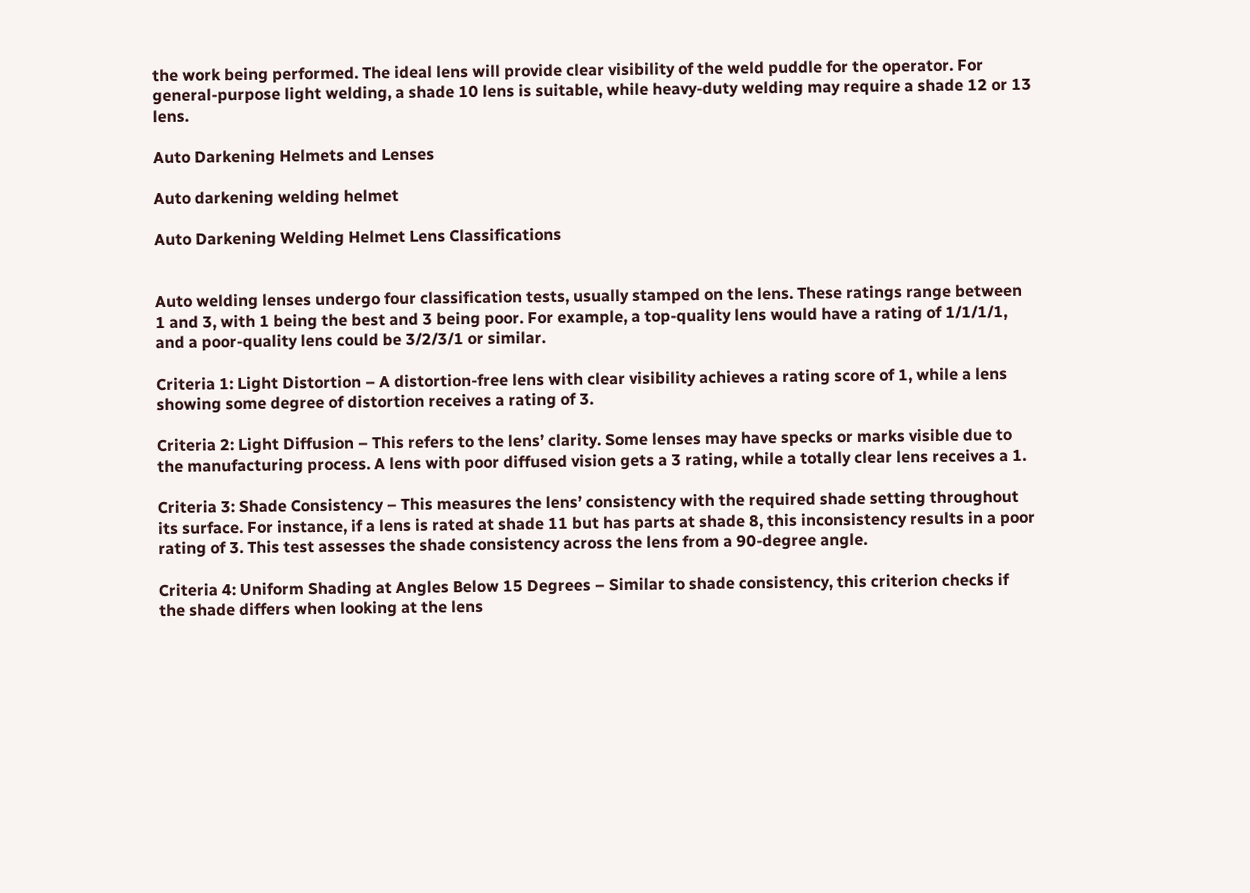the work being performed. The ideal lens will provide clear visibility of the weld puddle for the operator. For general-purpose light welding, a shade 10 lens is suitable, while heavy-duty welding may require a shade 12 or 13 lens.

Auto Darkening Helmets and Lenses

Auto darkening welding helmet

Auto Darkening Welding Helmet Lens Classifications


Auto welding lenses undergo four classification tests, usually stamped on the lens. These ratings range between 1 and 3, with 1 being the best and 3 being poor. For example, a top-quality lens would have a rating of 1/1/1/1, and a poor-quality lens could be 3/2/3/1 or similar.

Criteria 1: Light Distortion – A distortion-free lens with clear visibility achieves a rating score of 1, while a lens showing some degree of distortion receives a rating of 3.

Criteria 2: Light Diffusion – This refers to the lens’ clarity. Some lenses may have specks or marks visible due to the manufacturing process. A lens with poor diffused vision gets a 3 rating, while a totally clear lens receives a 1.

Criteria 3: Shade Consistency – This measures the lens’ consistency with the required shade setting throughout its surface. For instance, if a lens is rated at shade 11 but has parts at shade 8, this inconsistency results in a poor rating of 3. This test assesses the shade consistency across the lens from a 90-degree angle.

Criteria 4: Uniform Shading at Angles Below 15 Degrees – Similar to shade consistency, this criterion checks if the shade differs when looking at the lens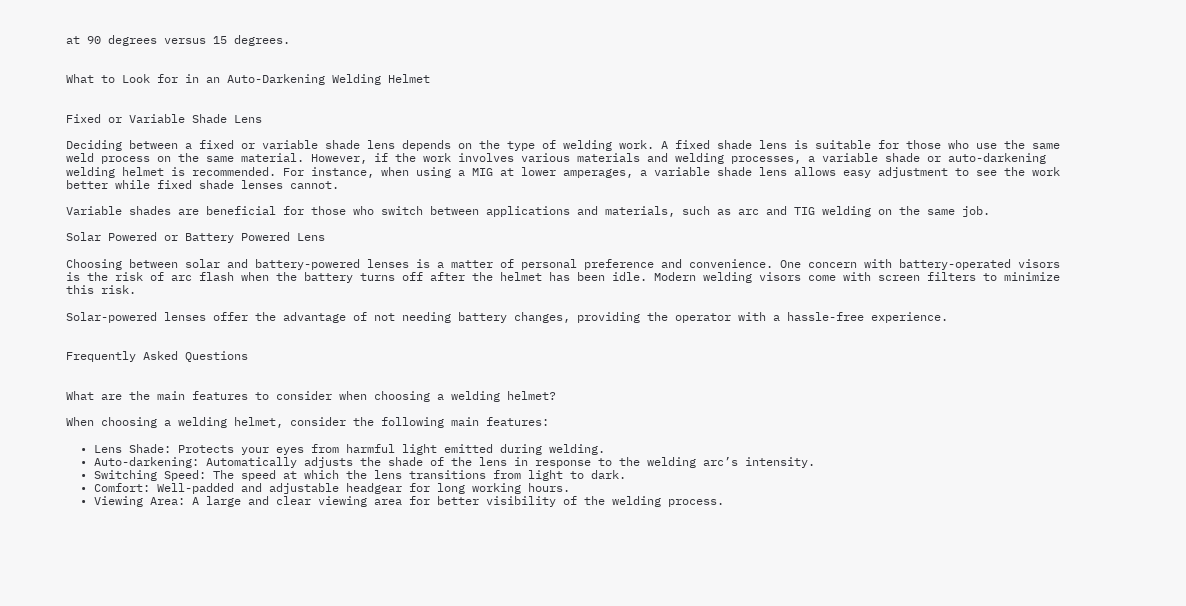at 90 degrees versus 15 degrees.


What to Look for in an Auto-Darkening Welding Helmet


Fixed or Variable Shade Lens

Deciding between a fixed or variable shade lens depends on the type of welding work. A fixed shade lens is suitable for those who use the same weld process on the same material. However, if the work involves various materials and welding processes, a variable shade or auto-darkening welding helmet is recommended. For instance, when using a MIG at lower amperages, a variable shade lens allows easy adjustment to see the work better while fixed shade lenses cannot.

Variable shades are beneficial for those who switch between applications and materials, such as arc and TIG welding on the same job.

Solar Powered or Battery Powered Lens

Choosing between solar and battery-powered lenses is a matter of personal preference and convenience. One concern with battery-operated visors is the risk of arc flash when the battery turns off after the helmet has been idle. Modern welding visors come with screen filters to minimize this risk.

Solar-powered lenses offer the advantage of not needing battery changes, providing the operator with a hassle-free experience.


Frequently Asked Questions


What are the main features to consider when choosing a welding helmet?

When choosing a welding helmet, consider the following main features:

  • Lens Shade: Protects your eyes from harmful light emitted during welding.
  • Auto-darkening: Automatically adjusts the shade of the lens in response to the welding arc’s intensity.
  • Switching Speed: The speed at which the lens transitions from light to dark.
  • Comfort: Well-padded and adjustable headgear for long working hours.
  • Viewing Area: A large and clear viewing area for better visibility of the welding process.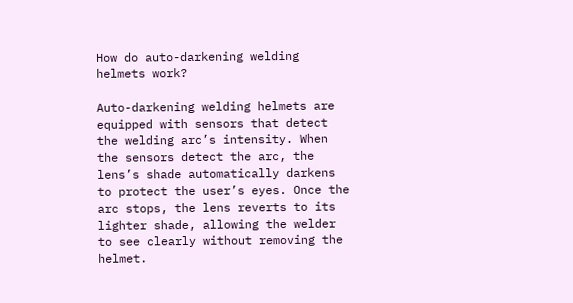How do auto-darkening welding helmets work?

Auto-darkening welding helmets are equipped with sensors that detect the welding arc’s intensity. When the sensors detect the arc, the lens’s shade automatically darkens to protect the user’s eyes. Once the arc stops, the lens reverts to its lighter shade, allowing the welder to see clearly without removing the helmet.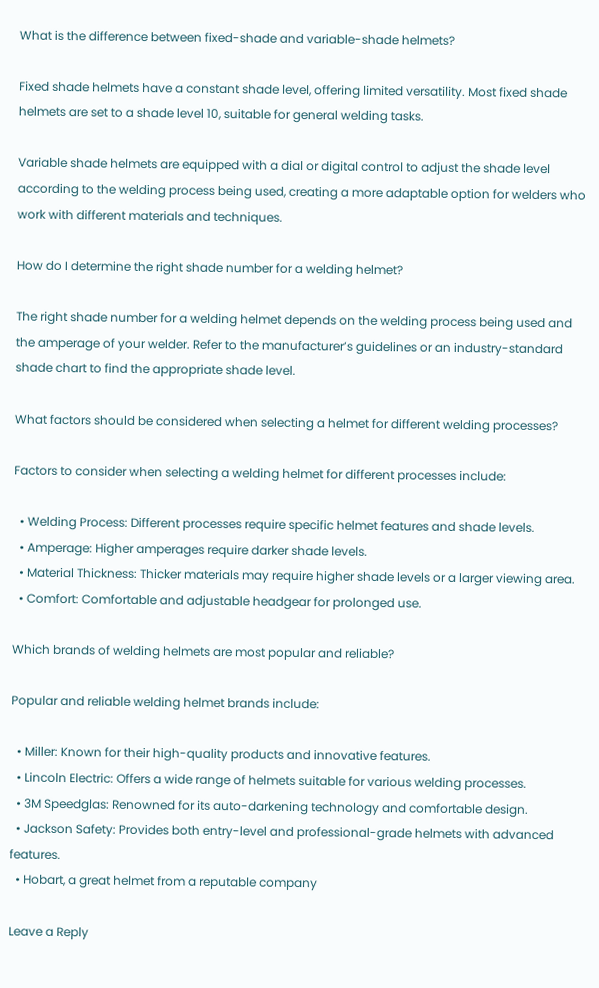What is the difference between fixed-shade and variable-shade helmets?

Fixed shade helmets have a constant shade level, offering limited versatility. Most fixed shade helmets are set to a shade level 10, suitable for general welding tasks.

Variable shade helmets are equipped with a dial or digital control to adjust the shade level according to the welding process being used, creating a more adaptable option for welders who work with different materials and techniques.

How do I determine the right shade number for a welding helmet?

The right shade number for a welding helmet depends on the welding process being used and the amperage of your welder. Refer to the manufacturer’s guidelines or an industry-standard shade chart to find the appropriate shade level.

What factors should be considered when selecting a helmet for different welding processes?

Factors to consider when selecting a welding helmet for different processes include:

  • Welding Process: Different processes require specific helmet features and shade levels.
  • Amperage: Higher amperages require darker shade levels.
  • Material Thickness: Thicker materials may require higher shade levels or a larger viewing area.
  • Comfort: Comfortable and adjustable headgear for prolonged use.

Which brands of welding helmets are most popular and reliable?

Popular and reliable welding helmet brands include:

  • Miller: Known for their high-quality products and innovative features.
  • Lincoln Electric: Offers a wide range of helmets suitable for various welding processes.
  • 3M Speedglas: Renowned for its auto-darkening technology and comfortable design.
  • Jackson Safety: Provides both entry-level and professional-grade helmets with advanced features.
  • Hobart, a great helmet from a reputable company

Leave a Reply